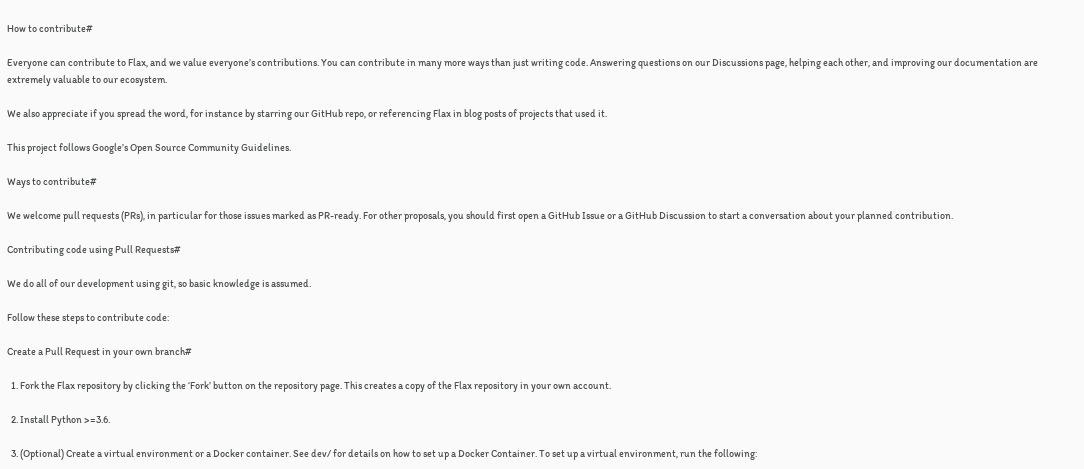How to contribute#

Everyone can contribute to Flax, and we value everyone’s contributions. You can contribute in many more ways than just writing code. Answering questions on our Discussions page, helping each other, and improving our documentation are extremely valuable to our ecosystem.

We also appreciate if you spread the word, for instance by starring our GitHub repo, or referencing Flax in blog posts of projects that used it.

This project follows Google’s Open Source Community Guidelines.

Ways to contribute#

We welcome pull requests (PRs), in particular for those issues marked as PR-ready. For other proposals, you should first open a GitHub Issue or a GitHub Discussion to start a conversation about your planned contribution.

Contributing code using Pull Requests#

We do all of our development using git, so basic knowledge is assumed.

Follow these steps to contribute code:

Create a Pull Request in your own branch#

  1. Fork the Flax repository by clicking the ‘Fork’ button on the repository page. This creates a copy of the Flax repository in your own account.

  2. Install Python >=3.6.

  3. (Optional) Create a virtual environment or a Docker container. See dev/ for details on how to set up a Docker Container. To set up a virtual environment, run the following: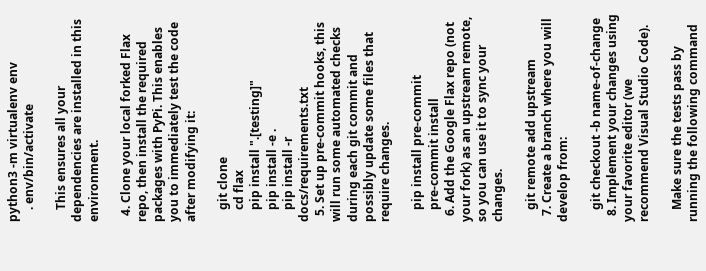python3 -m virtualenv env
    . env/bin/activate

    This ensures all your dependencies are installed in this environment.

  4. Clone your local forked Flax repo, then install the required packages with PyPi. This enables you to immediately test the code after modifying it:

    git clone
    cd flax
    pip install ".[testing]"
    pip install -e .
    pip install -r docs/requirements.txt
  5. Set up pre-commit hooks, this will run some automated checks during each git commit and possibly update some files that require changes.

    pip install pre-commit
    pre-commit install
  6. Add the Google Flax repo (not your fork) as an upstream remote, so you can use it to sync your changes.

    git remote add upstream
  7. Create a branch where you will develop from:

    git checkout -b name-of-change
  8. Implement your changes using your favorite editor (we recommend Visual Studio Code).

    Make sure the tests pass by running the following command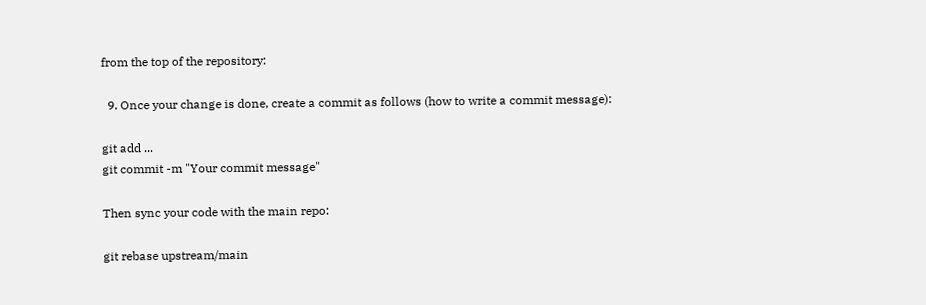from the top of the repository:

  9. Once your change is done, create a commit as follows (how to write a commit message):

git add ...
git commit -m "Your commit message"

Then sync your code with the main repo:

git rebase upstream/main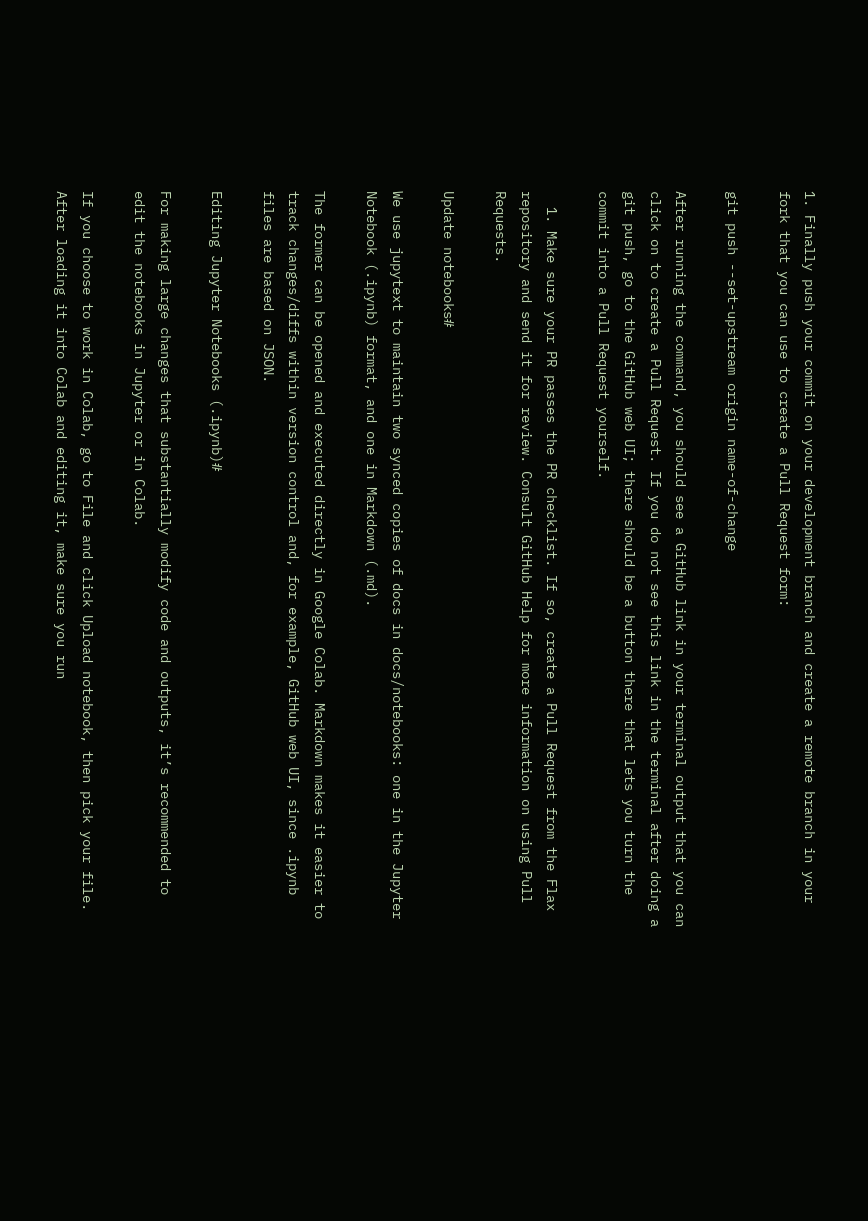1. Finally push your commit on your development branch and create a remote branch in your fork that you can use to create a Pull Request form:

git push --set-upstream origin name-of-change

After running the command, you should see a GitHub link in your terminal output that you can click on to create a Pull Request. If you do not see this link in the terminal after doing a git push, go to the GitHub web UI; there should be a button there that lets you turn the commit into a Pull Request yourself.

  1. Make sure your PR passes the PR checklist. If so, create a Pull Request from the Flax repository and send it for review. Consult GitHub Help for more information on using Pull Requests.

Update notebooks#

We use jupytext to maintain two synced copies of docs in docs/notebooks: one in the Jupyter Notebook (.ipynb) format, and one in Markdown (.md).

The former can be opened and executed directly in Google Colab. Markdown makes it easier to track changes/diffs within version control and, for example, GitHub web UI, since .ipynb files are based on JSON.

Editing Jupyter Notebooks (.ipynb)#

For making large changes that substantially modify code and outputs, it’s recommended to edit the notebooks in Jupyter or in Colab.

If you choose to work in Colab, go to File and click Upload notebook, then pick your file. After loading it into Colab and editing it, make sure you run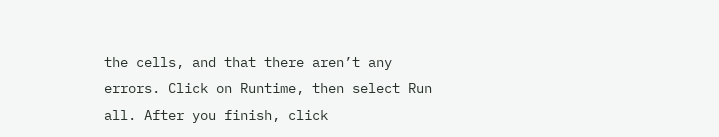the cells, and that there aren’t any errors. Click on Runtime, then select Run all. After you finish, click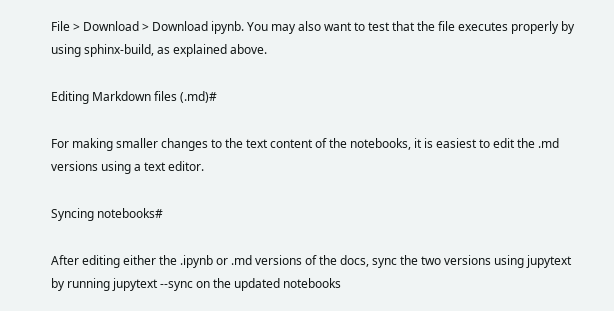File > Download > Download ipynb. You may also want to test that the file executes properly by using sphinx-build, as explained above.

Editing Markdown files (.md)#

For making smaller changes to the text content of the notebooks, it is easiest to edit the .md versions using a text editor.

Syncing notebooks#

After editing either the .ipynb or .md versions of the docs, sync the two versions using jupytext by running jupytext --sync on the updated notebooks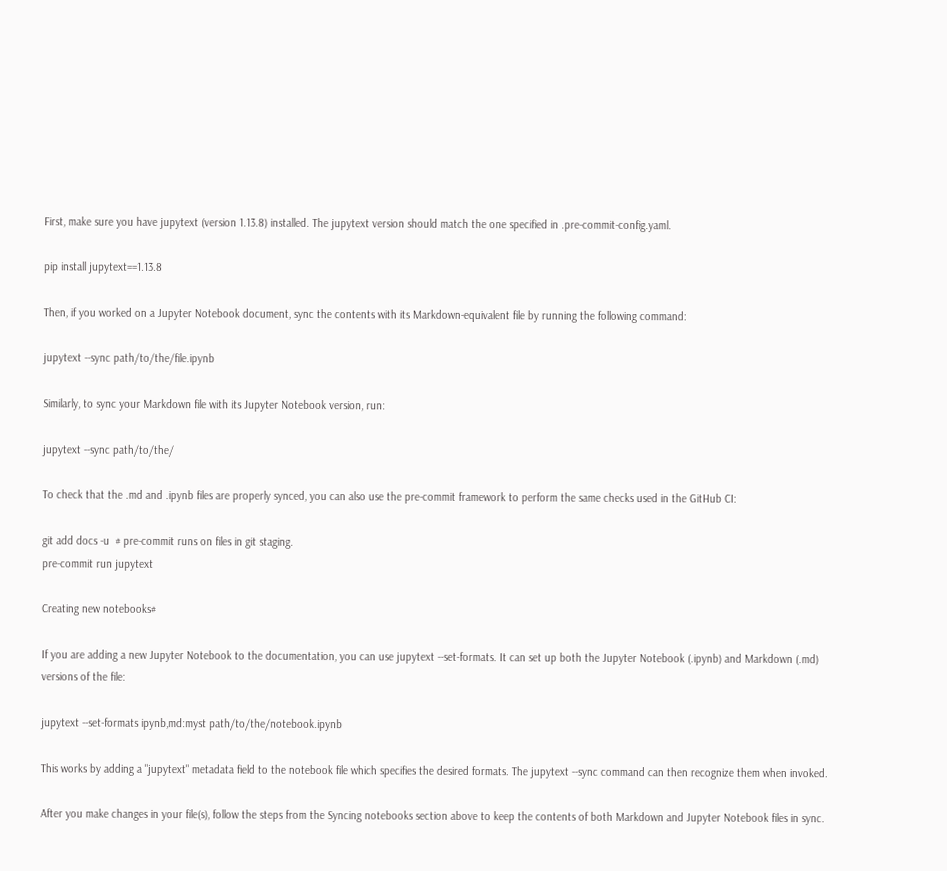First, make sure you have jupytext (version 1.13.8) installed. The jupytext version should match the one specified in .pre-commit-config.yaml.

pip install jupytext==1.13.8

Then, if you worked on a Jupyter Notebook document, sync the contents with its Markdown-equivalent file by running the following command:

jupytext --sync path/to/the/file.ipynb

Similarly, to sync your Markdown file with its Jupyter Notebook version, run:

jupytext --sync path/to/the/

To check that the .md and .ipynb files are properly synced, you can also use the pre-commit framework to perform the same checks used in the GitHub CI:

git add docs -u  # pre-commit runs on files in git staging.
pre-commit run jupytext

Creating new notebooks#

If you are adding a new Jupyter Notebook to the documentation, you can use jupytext --set-formats. It can set up both the Jupyter Notebook (.ipynb) and Markdown (.md) versions of the file:

jupytext --set-formats ipynb,md:myst path/to/the/notebook.ipynb

This works by adding a "jupytext" metadata field to the notebook file which specifies the desired formats. The jupytext --sync command can then recognize them when invoked.

After you make changes in your file(s), follow the steps from the Syncing notebooks section above to keep the contents of both Markdown and Jupyter Notebook files in sync.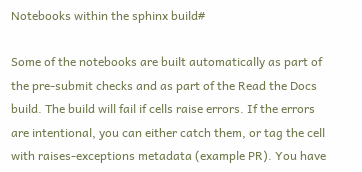Notebooks within the sphinx build#

Some of the notebooks are built automatically as part of the pre-submit checks and as part of the Read the Docs build. The build will fail if cells raise errors. If the errors are intentional, you can either catch them, or tag the cell with raises-exceptions metadata (example PR). You have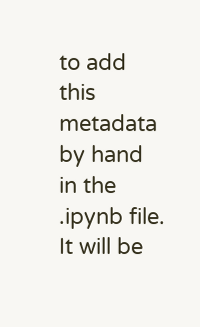to add this metadata by hand in the .ipynb file. It will be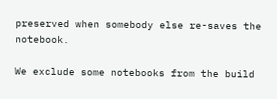preserved when somebody else re-saves the notebook.

We exclude some notebooks from the build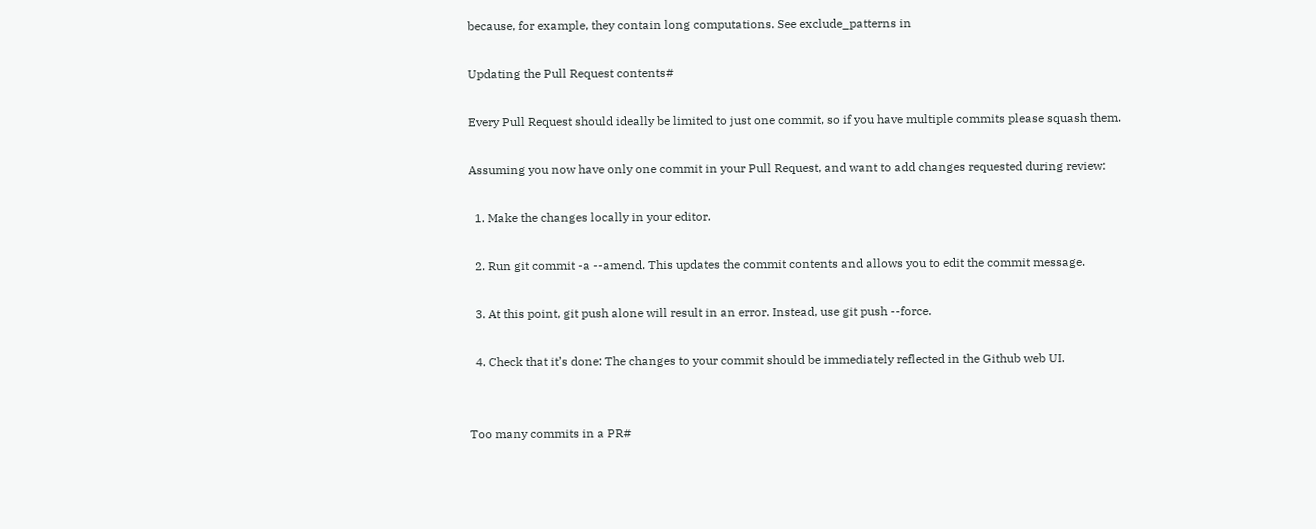because, for example, they contain long computations. See exclude_patterns in

Updating the Pull Request contents#

Every Pull Request should ideally be limited to just one commit, so if you have multiple commits please squash them.

Assuming you now have only one commit in your Pull Request, and want to add changes requested during review:

  1. Make the changes locally in your editor.

  2. Run git commit -a --amend. This updates the commit contents and allows you to edit the commit message.

  3. At this point, git push alone will result in an error. Instead, use git push --force.

  4. Check that it’s done: The changes to your commit should be immediately reflected in the Github web UI.


Too many commits in a PR#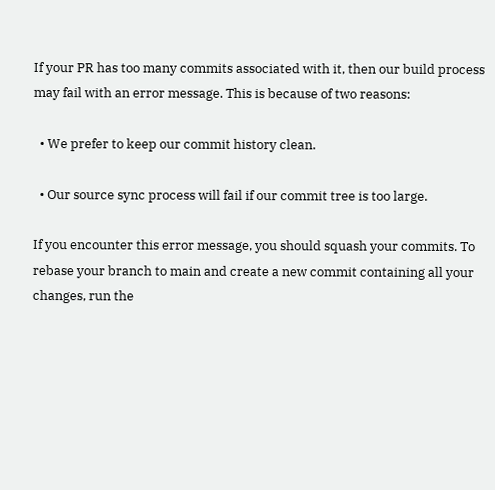If your PR has too many commits associated with it, then our build process may fail with an error message. This is because of two reasons:

  • We prefer to keep our commit history clean.

  • Our source sync process will fail if our commit tree is too large.

If you encounter this error message, you should squash your commits. To rebase your branch to main and create a new commit containing all your changes, run the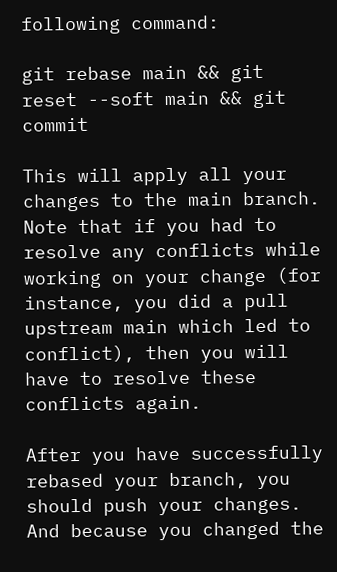following command:

git rebase main && git reset --soft main && git commit

This will apply all your changes to the main branch. Note that if you had to resolve any conflicts while working on your change (for instance, you did a pull upstream main which led to conflict), then you will have to resolve these conflicts again.

After you have successfully rebased your branch, you should push your changes. And because you changed the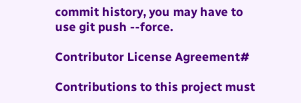commit history, you may have to use git push --force.

Contributor License Agreement#

Contributions to this project must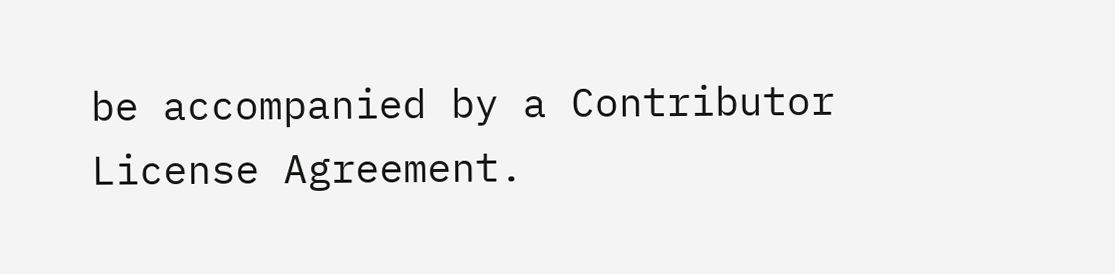be accompanied by a Contributor License Agreement.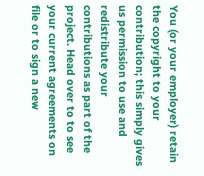You (or your employer) retain the copyright to your contribution; this simply gives us permission to use and redistribute your contributions as part of the project. Head over to to see your current agreements on file or to sign a new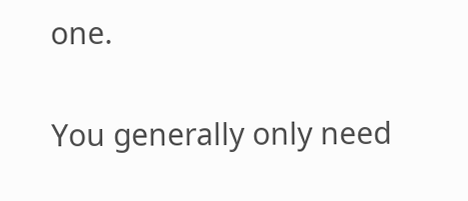one.

You generally only need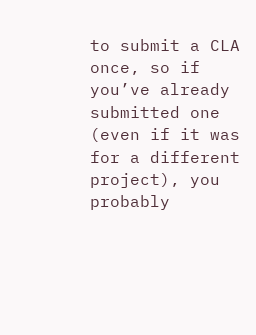to submit a CLA once, so if you’ve already submitted one (even if it was for a different project), you probably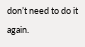don’t need to do it again.